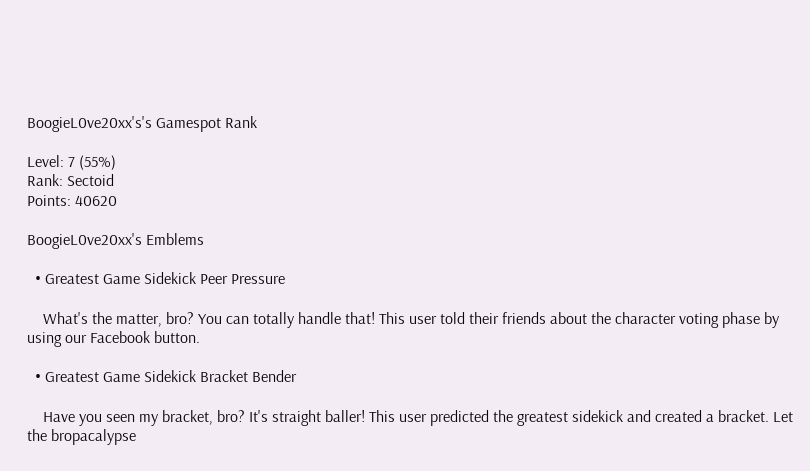BoogieL0ve20xx's's Gamespot Rank

Level: 7 (55%)
Rank: Sectoid
Points: 40620

BoogieL0ve20xx's Emblems

  • Greatest Game Sidekick Peer Pressure

    What's the matter, bro? You can totally handle that! This user told their friends about the character voting phase by using our Facebook button.

  • Greatest Game Sidekick Bracket Bender

    Have you seen my bracket, bro? It's straight baller! This user predicted the greatest sidekick and created a bracket. Let the bropacalypse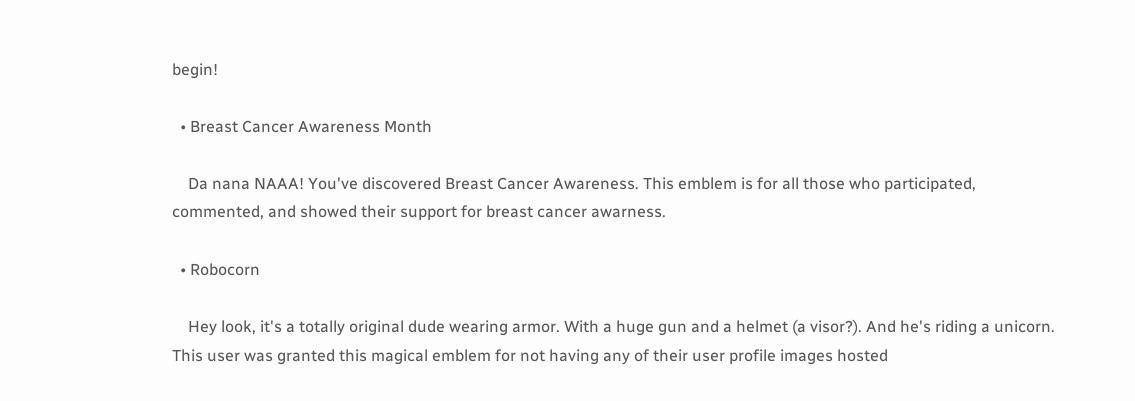begin!

  • Breast Cancer Awareness Month

    Da nana NAAA! You've discovered Breast Cancer Awareness. This emblem is for all those who participated, commented, and showed their support for breast cancer awarness.

  • Robocorn

    Hey look, it's a totally original dude wearing armor. With a huge gun and a helmet (a visor?). And he's riding a unicorn. This user was granted this magical emblem for not having any of their user profile images hosted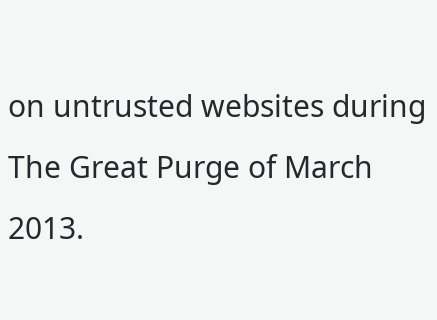on untrusted websites during The Great Purge of March 2013.